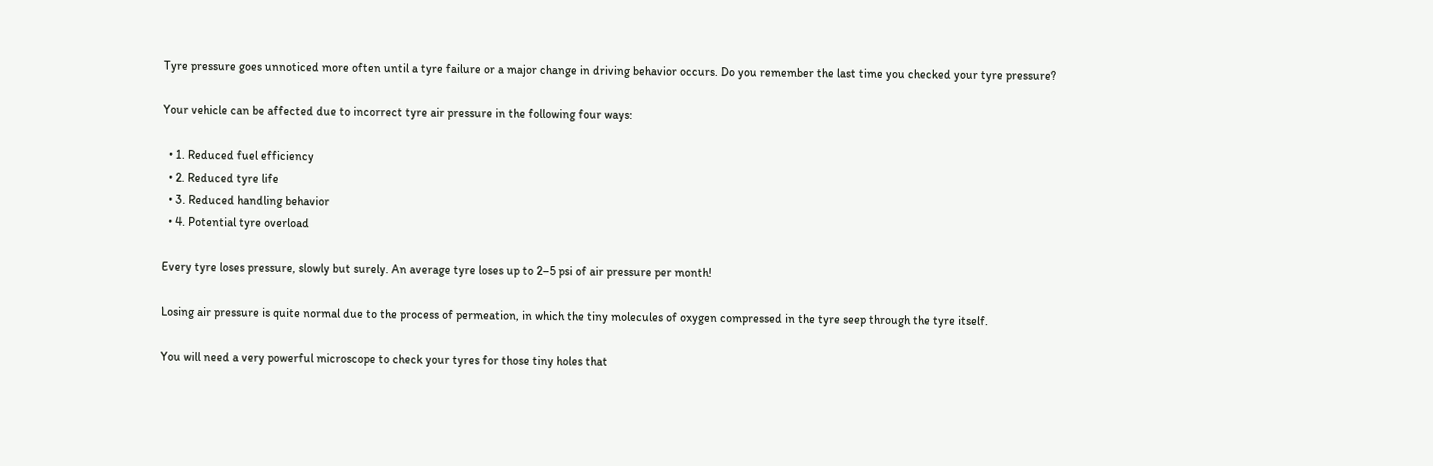Tyre pressure goes unnoticed more often until a tyre failure or a major change in driving behavior occurs. Do you remember the last time you checked your tyre pressure?

Your vehicle can be affected due to incorrect tyre air pressure in the following four ways:

  • 1. Reduced fuel efficiency
  • 2. Reduced tyre life
  • 3. Reduced handling behavior
  • 4. Potential tyre overload

Every tyre loses pressure, slowly but surely. An average tyre loses up to 2–5 psi of air pressure per month!

Losing air pressure is quite normal due to the process of permeation, in which the tiny molecules of oxygen compressed in the tyre seep through the tyre itself.

You will need a very powerful microscope to check your tyres for those tiny holes that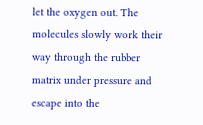let the oxygen out. The molecules slowly work their way through the rubber matrix under pressure and escape into the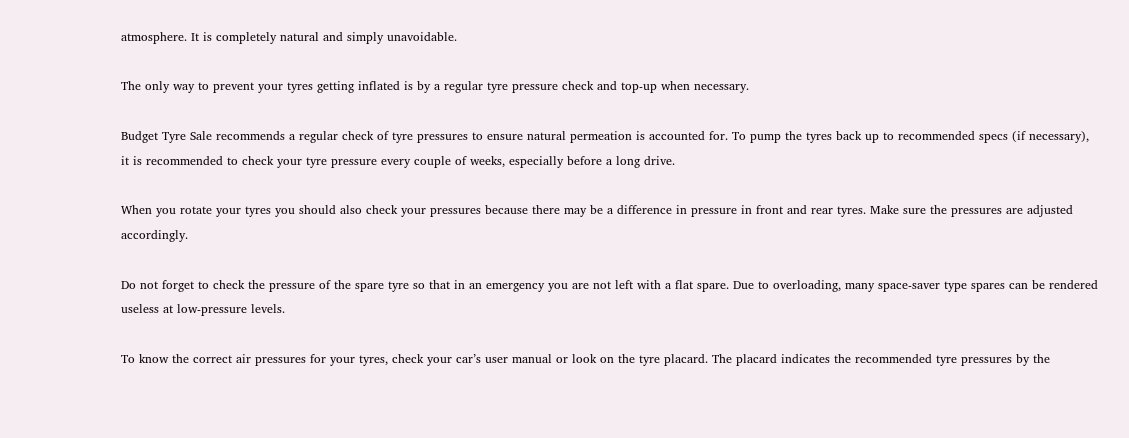atmosphere. It is completely natural and simply unavoidable.

The only way to prevent your tyres getting inflated is by a regular tyre pressure check and top-up when necessary.

Budget Tyre Sale recommends a regular check of tyre pressures to ensure natural permeation is accounted for. To pump the tyres back up to recommended specs (if necessary), it is recommended to check your tyre pressure every couple of weeks, especially before a long drive.

When you rotate your tyres you should also check your pressures because there may be a difference in pressure in front and rear tyres. Make sure the pressures are adjusted accordingly.

Do not forget to check the pressure of the spare tyre so that in an emergency you are not left with a flat spare. Due to overloading, many space-saver type spares can be rendered useless at low-pressure levels.

To know the correct air pressures for your tyres, check your car’s user manual or look on the tyre placard. The placard indicates the recommended tyre pressures by the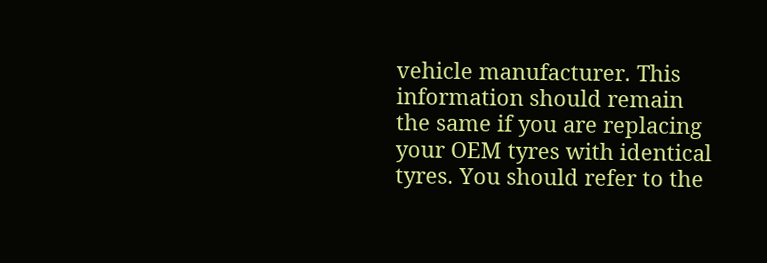vehicle manufacturer. This information should remain the same if you are replacing your OEM tyres with identical tyres. You should refer to the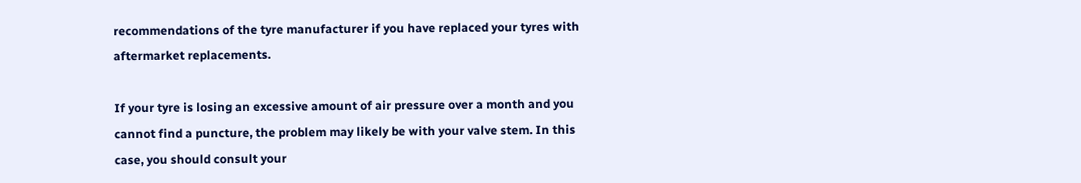recommendations of the tyre manufacturer if you have replaced your tyres with aftermarket replacements.

If your tyre is losing an excessive amount of air pressure over a month and you cannot find a puncture, the problem may likely be with your valve stem. In this case, you should consult your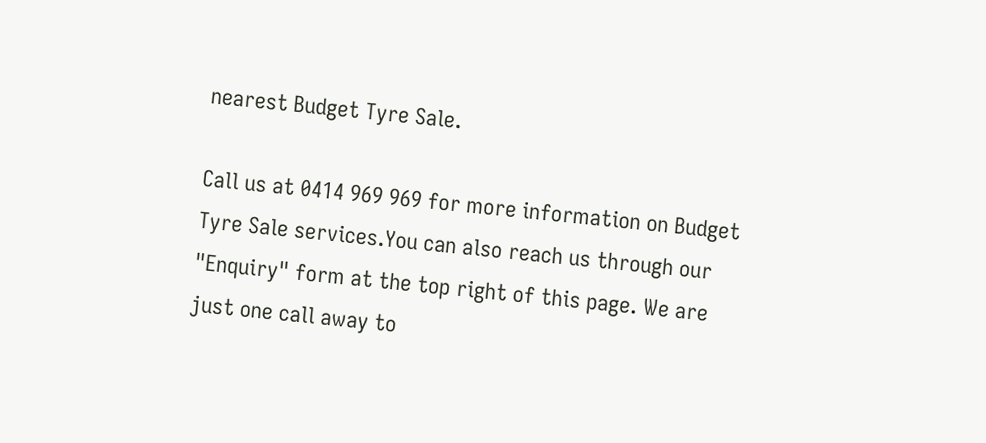nearest Budget Tyre Sale.

Call us at 0414 969 969 for more information on Budget Tyre Sale services.You can also reach us through our "Enquiry" form at the top right of this page. We are just one call away to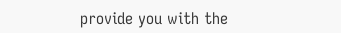provide you with the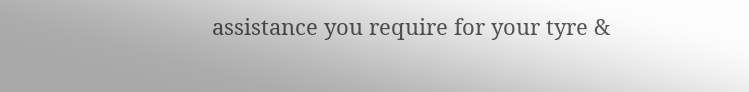assistance you require for your tyre &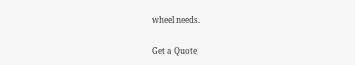wheel needs.

Get a Quote